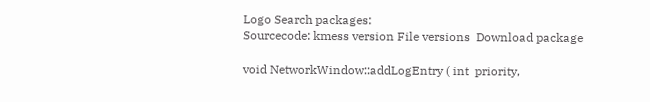Logo Search packages:
Sourcecode: kmess version File versions  Download package

void NetworkWindow::addLogEntry ( int  priority,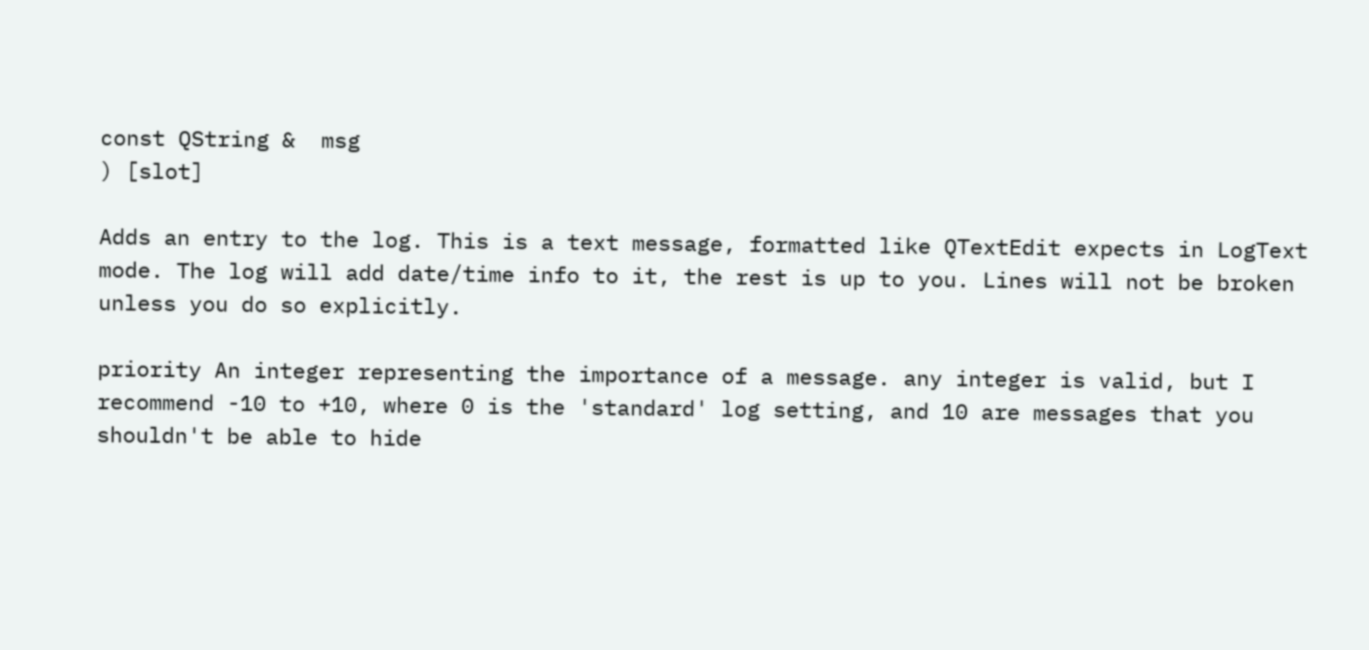const QString &  msg
) [slot]

Adds an entry to the log. This is a text message, formatted like QTextEdit expects in LogText mode. The log will add date/time info to it, the rest is up to you. Lines will not be broken unless you do so explicitly.

priority An integer representing the importance of a message. any integer is valid, but I recommend -10 to +10, where 0 is the 'standard' log setting, and 10 are messages that you shouldn't be able to hide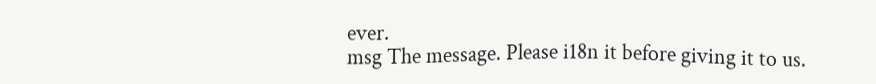ever.
msg The message. Please i18n it before giving it to us.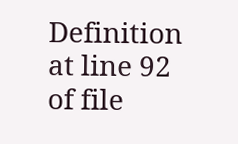Definition at line 92 of file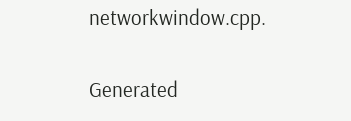networkwindow.cpp.


Generated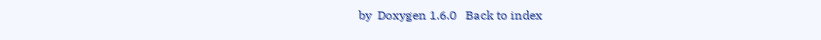by  Doxygen 1.6.0   Back to index